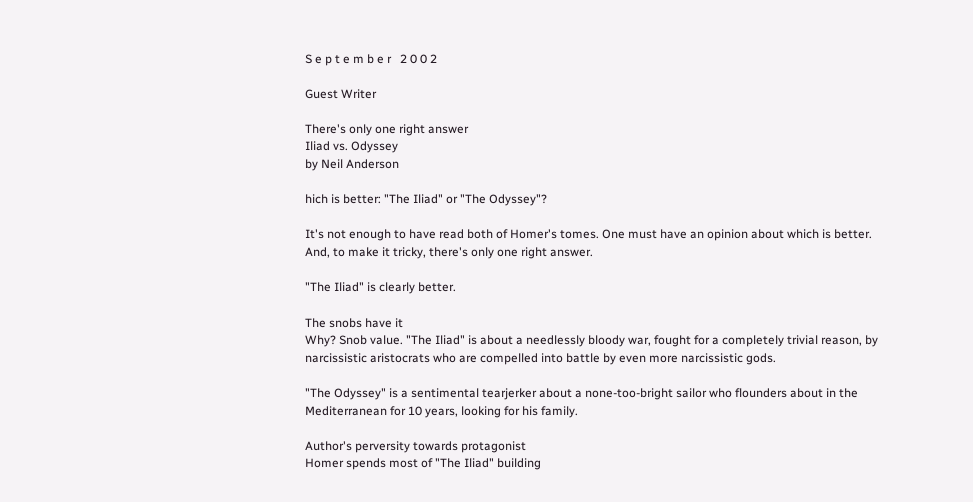S e p t e m b e r   2 0 0 2

Guest Writer

There's only one right answer
Iliad vs. Odyssey
by Neil Anderson

hich is better: "The Iliad" or "The Odyssey"?

It's not enough to have read both of Homer's tomes. One must have an opinion about which is better. And, to make it tricky, there's only one right answer.

"The Iliad" is clearly better.

The snobs have it
Why? Snob value. "The Iliad" is about a needlessly bloody war, fought for a completely trivial reason, by narcissistic aristocrats who are compelled into battle by even more narcissistic gods.

"The Odyssey" is a sentimental tearjerker about a none-too-bright sailor who flounders about in the Mediterranean for 10 years, looking for his family.

Author's perversity towards protagonist
Homer spends most of "The Iliad" building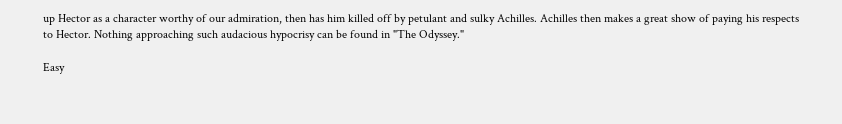up Hector as a character worthy of our admiration, then has him killed off by petulant and sulky Achilles. Achilles then makes a great show of paying his respects to Hector. Nothing approaching such audacious hypocrisy can be found in "The Odyssey."

Easy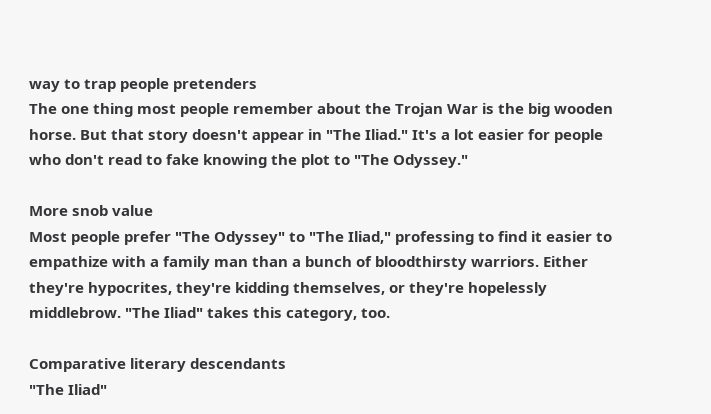way to trap people pretenders
The one thing most people remember about the Trojan War is the big wooden horse. But that story doesn't appear in "The Iliad." It's a lot easier for people who don't read to fake knowing the plot to "The Odyssey."

More snob value
Most people prefer "The Odyssey" to "The Iliad," professing to find it easier to empathize with a family man than a bunch of bloodthirsty warriors. Either they're hypocrites, they're kidding themselves, or they're hopelessly middlebrow. "The Iliad" takes this category, too.

Comparative literary descendants
"The Iliad"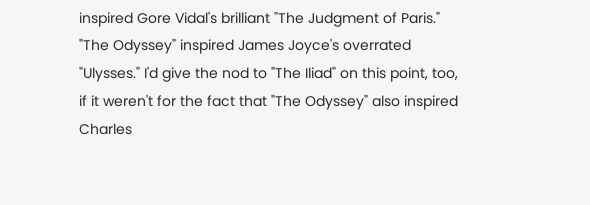inspired Gore Vidal's brilliant "The Judgment of Paris." "The Odyssey" inspired James Joyce's overrated "Ulysses." I'd give the nod to "The Iliad" on this point, too, if it weren't for the fact that "The Odyssey" also inspired Charles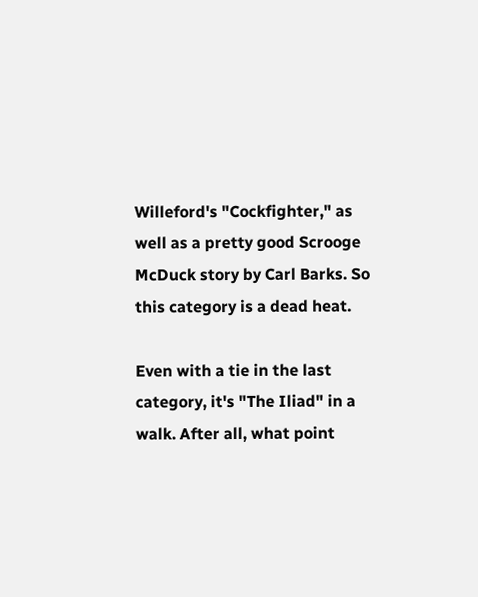Willeford's "Cockfighter," as well as a pretty good Scrooge McDuck story by Carl Barks. So this category is a dead heat.

Even with a tie in the last category, it's "The Iliad" in a walk. After all, what point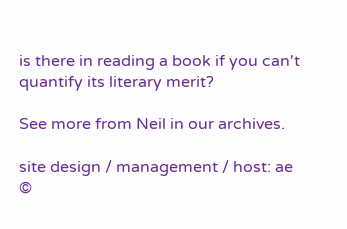is there in reading a book if you can't quantify its literary merit?

See more from Neil in our archives.

site design / management / host: ae
©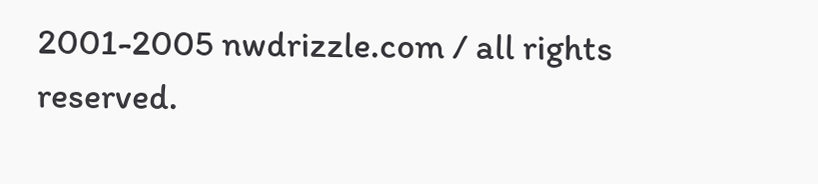2001-2005 nwdrizzle.com / all rights reserved.